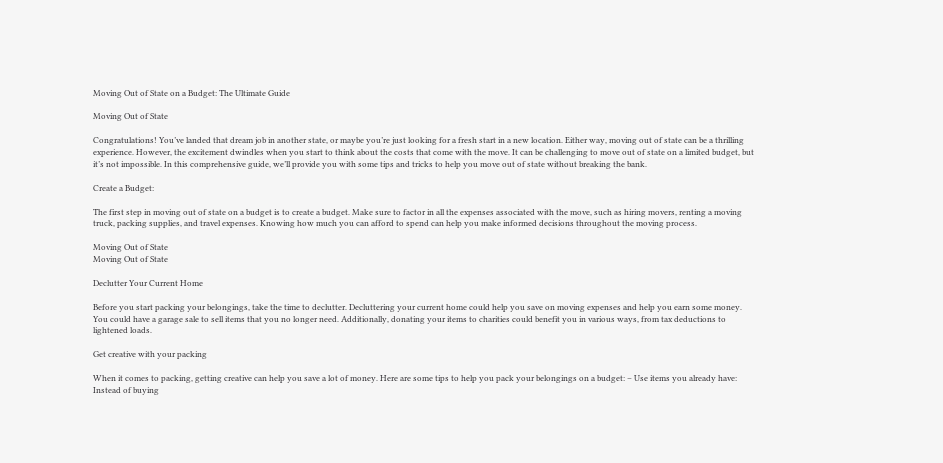Moving Out of State on a Budget: The Ultimate Guide

Moving Out of State

Congratulations! You’ve landed that dream job in another state, or maybe you’re just looking for a fresh start in a new location. Either way, moving out of state can be a thrilling experience. However, the excitement dwindles when you start to think about the costs that come with the move. It can be challenging to move out of state on a limited budget, but it’s not impossible. In this comprehensive guide, we’ll provide you with some tips and tricks to help you move out of state without breaking the bank.

Create a Budget:

The first step in moving out of state on a budget is to create a budget. Make sure to factor in all the expenses associated with the move, such as hiring movers, renting a moving truck, packing supplies, and travel expenses. Knowing how much you can afford to spend can help you make informed decisions throughout the moving process.

Moving Out of State
Moving Out of State

Declutter Your Current Home

Before you start packing your belongings, take the time to declutter. Decluttering your current home could help you save on moving expenses and help you earn some money. You could have a garage sale to sell items that you no longer need. Additionally, donating your items to charities could benefit you in various ways, from tax deductions to lightened loads.

Get creative with your packing

When it comes to packing, getting creative can help you save a lot of money. Here are some tips to help you pack your belongings on a budget: – Use items you already have: Instead of buying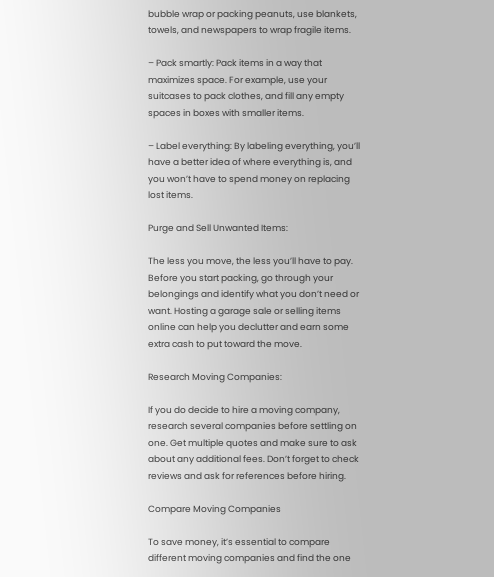bubble wrap or packing peanuts, use blankets, towels, and newspapers to wrap fragile items.

– Pack smartly: Pack items in a way that maximizes space. For example, use your suitcases to pack clothes, and fill any empty spaces in boxes with smaller items.

– Label everything: By labeling everything, you’ll have a better idea of where everything is, and you won’t have to spend money on replacing lost items.

Purge and Sell Unwanted Items:

The less you move, the less you’ll have to pay. Before you start packing, go through your belongings and identify what you don’t need or want. Hosting a garage sale or selling items online can help you declutter and earn some extra cash to put toward the move.

Research Moving Companies:

If you do decide to hire a moving company, research several companies before settling on one. Get multiple quotes and make sure to ask about any additional fees. Don’t forget to check reviews and ask for references before hiring.

Compare Moving Companies

To save money, it’s essential to compare different moving companies and find the one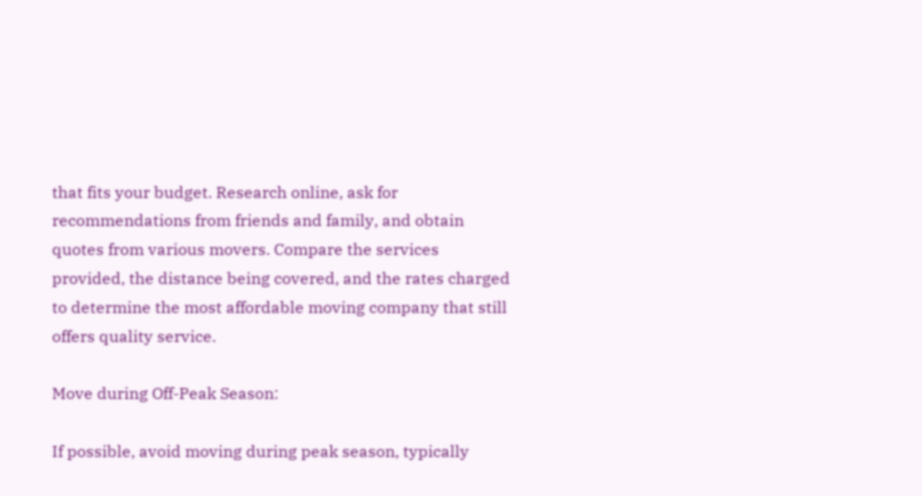that fits your budget. Research online, ask for recommendations from friends and family, and obtain quotes from various movers. Compare the services provided, the distance being covered, and the rates charged to determine the most affordable moving company that still offers quality service.

Move during Off-Peak Season:

If possible, avoid moving during peak season, typically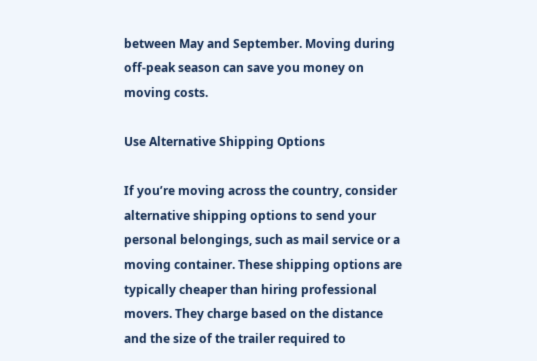between May and September. Moving during off-peak season can save you money on moving costs.

Use Alternative Shipping Options

If you’re moving across the country, consider alternative shipping options to send your personal belongings, such as mail service or a moving container. These shipping options are typically cheaper than hiring professional movers. They charge based on the distance and the size of the trailer required to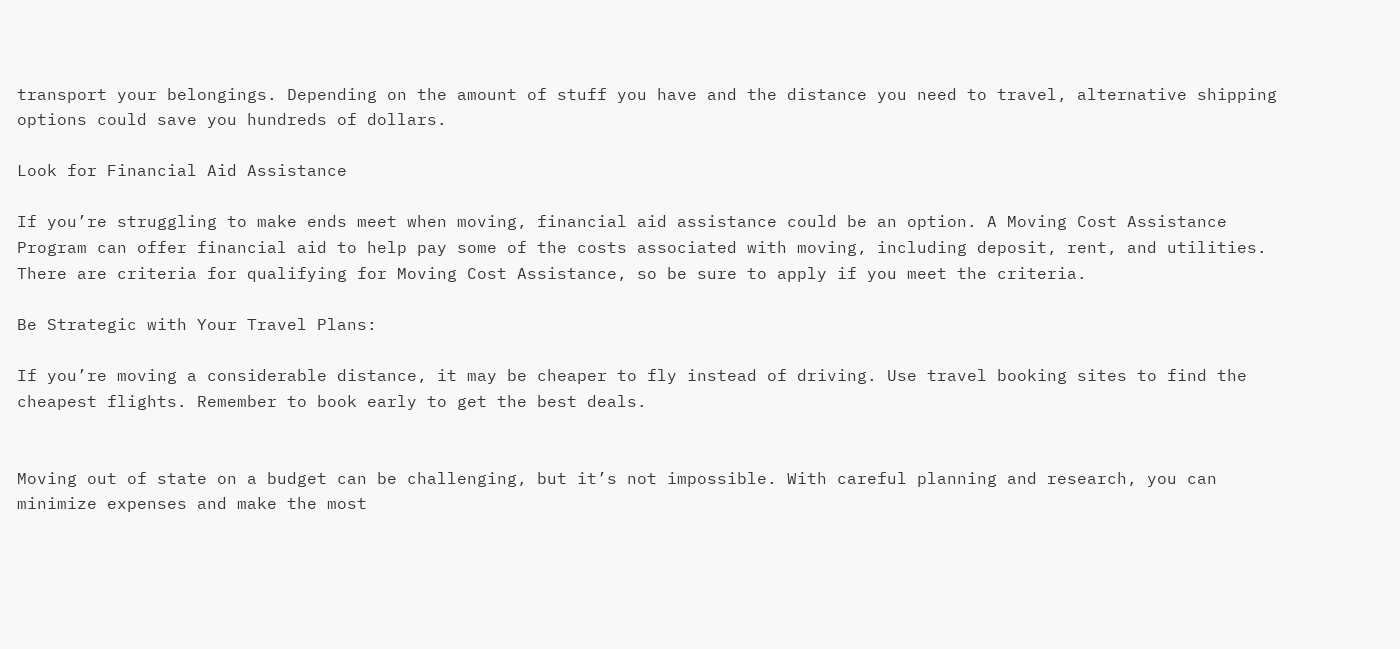transport your belongings. Depending on the amount of stuff you have and the distance you need to travel, alternative shipping options could save you hundreds of dollars.

Look for Financial Aid Assistance

If you’re struggling to make ends meet when moving, financial aid assistance could be an option. A Moving Cost Assistance Program can offer financial aid to help pay some of the costs associated with moving, including deposit, rent, and utilities. There are criteria for qualifying for Moving Cost Assistance, so be sure to apply if you meet the criteria.

Be Strategic with Your Travel Plans:

If you’re moving a considerable distance, it may be cheaper to fly instead of driving. Use travel booking sites to find the cheapest flights. Remember to book early to get the best deals.


Moving out of state on a budget can be challenging, but it’s not impossible. With careful planning and research, you can minimize expenses and make the most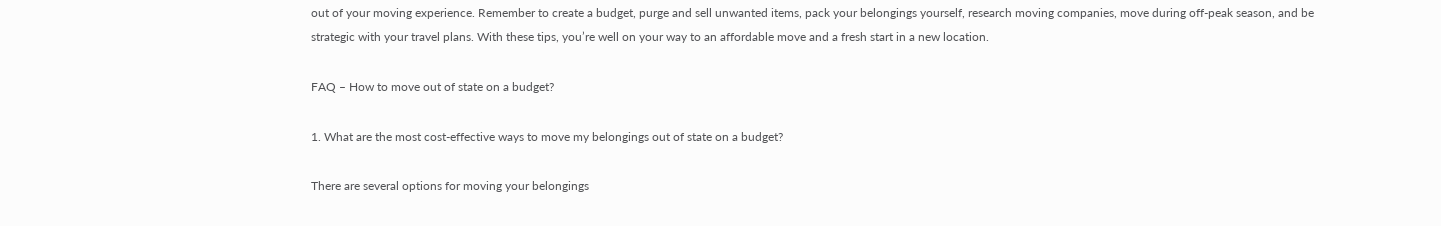out of your moving experience. Remember to create a budget, purge and sell unwanted items, pack your belongings yourself, research moving companies, move during off-peak season, and be strategic with your travel plans. With these tips, you’re well on your way to an affordable move and a fresh start in a new location.

FAQ – How to move out of state on a budget?

1. What are the most cost-effective ways to move my belongings out of state on a budget?

There are several options for moving your belongings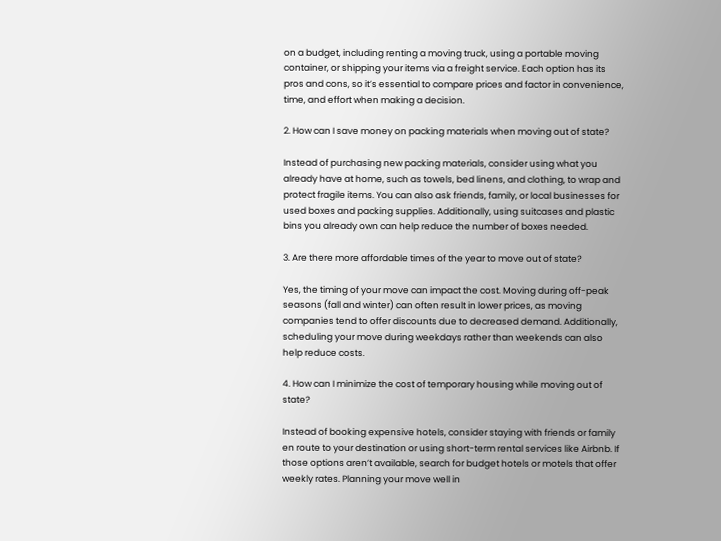on a budget, including renting a moving truck, using a portable moving container, or shipping your items via a freight service. Each option has its pros and cons, so it’s essential to compare prices and factor in convenience, time, and effort when making a decision.

2. How can I save money on packing materials when moving out of state?

Instead of purchasing new packing materials, consider using what you already have at home, such as towels, bed linens, and clothing, to wrap and protect fragile items. You can also ask friends, family, or local businesses for used boxes and packing supplies. Additionally, using suitcases and plastic bins you already own can help reduce the number of boxes needed.

3. Are there more affordable times of the year to move out of state?

Yes, the timing of your move can impact the cost. Moving during off-peak seasons (fall and winter) can often result in lower prices, as moving companies tend to offer discounts due to decreased demand. Additionally, scheduling your move during weekdays rather than weekends can also help reduce costs.

4. How can I minimize the cost of temporary housing while moving out of state?

Instead of booking expensive hotels, consider staying with friends or family en route to your destination or using short-term rental services like Airbnb. If those options aren’t available, search for budget hotels or motels that offer weekly rates. Planning your move well in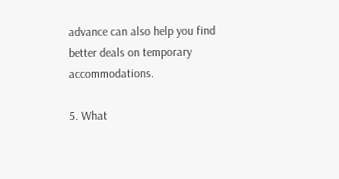advance can also help you find better deals on temporary accommodations.

5. What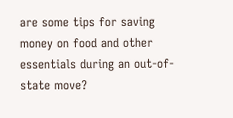are some tips for saving money on food and other essentials during an out-of-state move?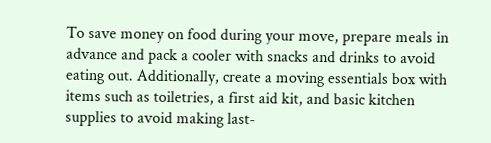To save money on food during your move, prepare meals in advance and pack a cooler with snacks and drinks to avoid eating out. Additionally, create a moving essentials box with items such as toiletries, a first aid kit, and basic kitchen supplies to avoid making last-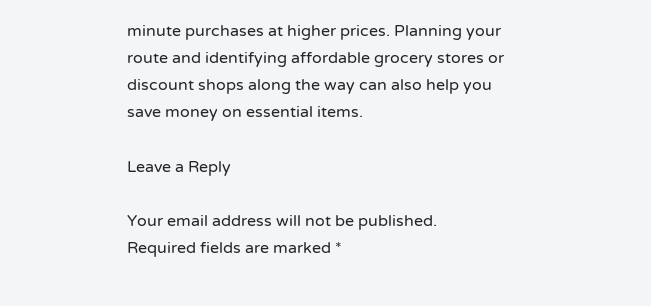minute purchases at higher prices. Planning your route and identifying affordable grocery stores or discount shops along the way can also help you save money on essential items.

Leave a Reply

Your email address will not be published. Required fields are marked *